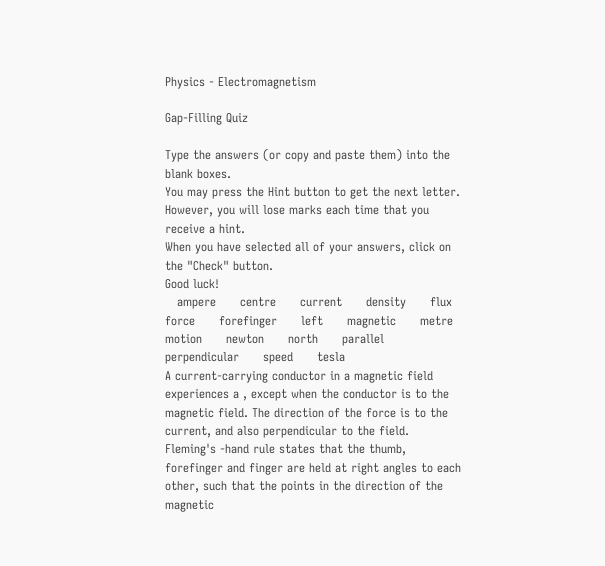Physics - Electromagnetism

Gap-Filling Quiz

Type the answers (or copy and paste them) into the blank boxes.
You may press the Hint button to get the next letter. However, you will lose marks each time that you receive a hint.
When you have selected all of your answers, click on the "Check" button.
Good luck!
   ampere      centre      current      density      flux      force      forefinger      left      magnetic      metre      motion      newton      north      parallel      perpendicular      speed      tesla
A current-carrying conductor in a magnetic field experiences a , except when the conductor is to the magnetic field. The direction of the force is to the current, and also perpendicular to the field.
Fleming's -hand rule states that the thumb, forefinger and finger are held at right angles to each other, such that the points in the direction of the magnetic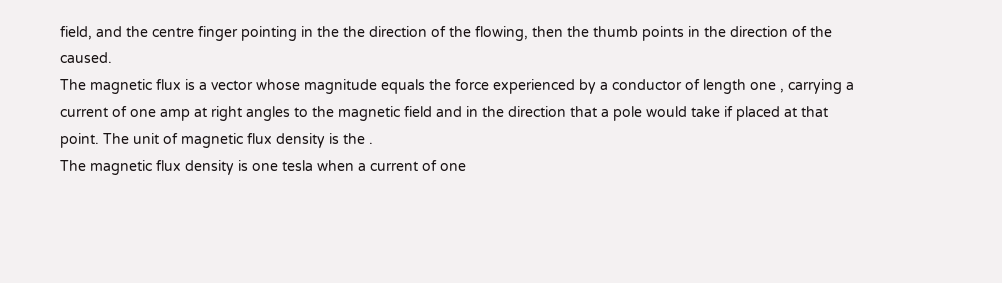field, and the centre finger pointing in the the direction of the flowing, then the thumb points in the direction of the caused.
The magnetic flux is a vector whose magnitude equals the force experienced by a conductor of length one , carrying a current of one amp at right angles to the magnetic field and in the direction that a pole would take if placed at that point. The unit of magnetic flux density is the .
The magnetic flux density is one tesla when a current of one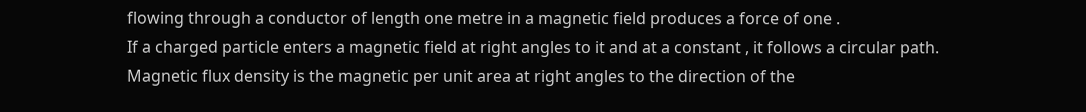flowing through a conductor of length one metre in a magnetic field produces a force of one .
If a charged particle enters a magnetic field at right angles to it and at a constant , it follows a circular path.
Magnetic flux density is the magnetic per unit area at right angles to the direction of the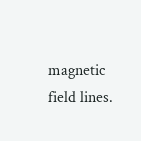magnetic field lines.